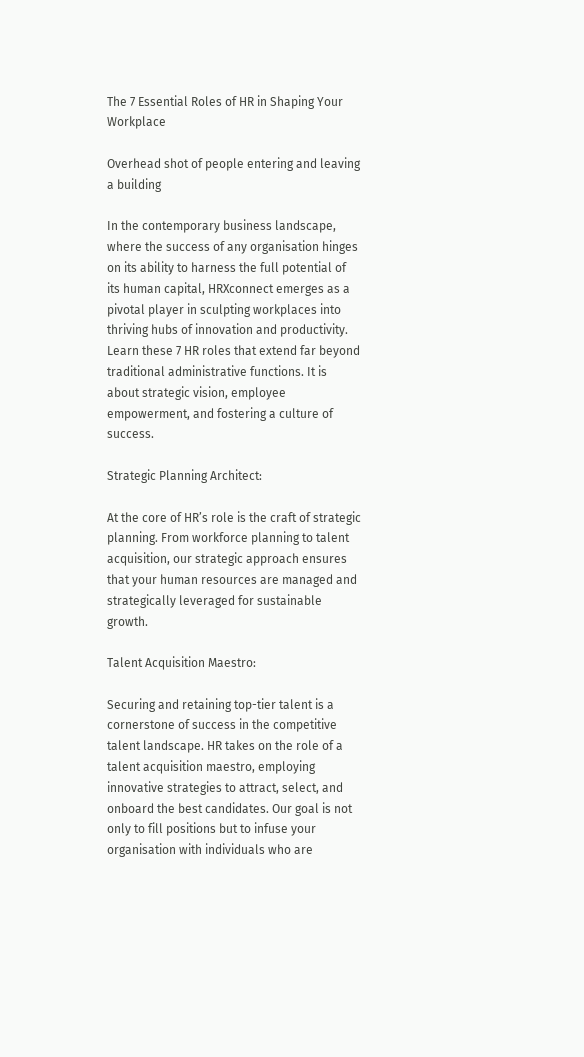The 7 Essential Roles of HR in Shaping Your Workplace

Overhead shot of people entering and leaving a building

In the contemporary business landscape, where the success of any organisation hinges on its ability to harness the full potential of its human capital, HRXconnect emerges as a pivotal player in sculpting workplaces into thriving hubs of innovation and productivity.  Learn these 7 HR roles that extend far beyond traditional administrative functions. It is about strategic vision, employee empowerment, and fostering a culture of success.

Strategic Planning Architect:

At the core of HR’s role is the craft of strategic planning. From workforce planning to talent acquisition, our strategic approach ensures that your human resources are managed and strategically leveraged for sustainable growth.

Talent Acquisition Maestro:

Securing and retaining top-tier talent is a cornerstone of success in the competitive talent landscape. HR takes on the role of a talent acquisition maestro, employing innovative strategies to attract, select, and onboard the best candidates. Our goal is not only to fill positions but to infuse your organisation with individuals who are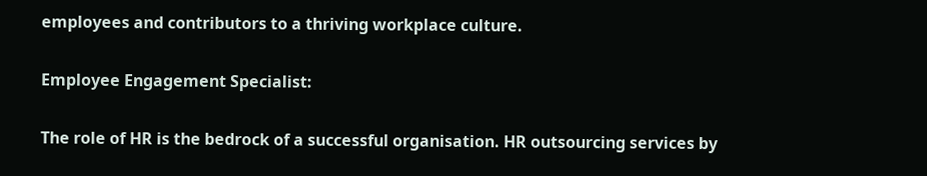employees and contributors to a thriving workplace culture.

Employee Engagement Specialist:

The role of HR is the bedrock of a successful organisation. HR outsourcing services by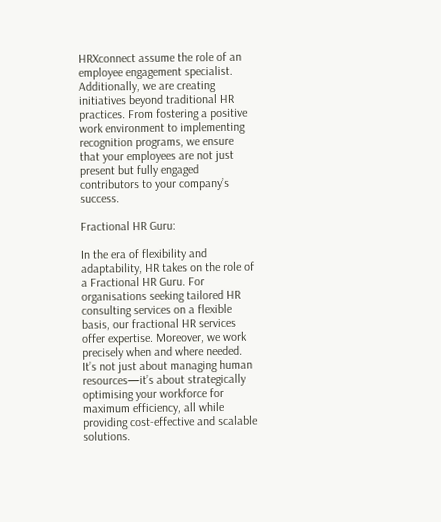HRXconnect assume the role of an employee engagement specialist. Additionally, we are creating initiatives beyond traditional HR practices. From fostering a positive work environment to implementing recognition programs, we ensure that your employees are not just present but fully engaged contributors to your company’s success.

Fractional HR Guru:

In the era of flexibility and adaptability, HR takes on the role of a Fractional HR Guru. For organisations seeking tailored HR consulting services on a flexible basis, our fractional HR services offer expertise. Moreover, we work precisely when and where needed. It’s not just about managing human resources—it’s about strategically optimising your workforce for maximum efficiency, all while providing cost-effective and scalable solutions.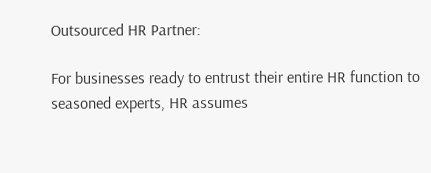Outsourced HR Partner:

For businesses ready to entrust their entire HR function to seasoned experts, HR assumes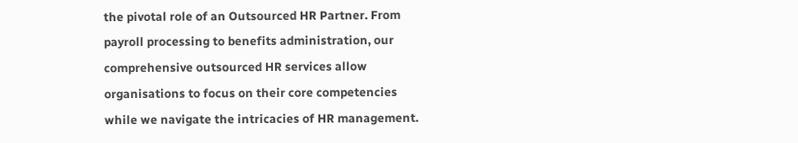the pivotal role of an Outsourced HR Partner. From payroll processing to benefits administration, our comprehensive outsourced HR services allow organisations to focus on their core competencies while we navigate the intricacies of HR management.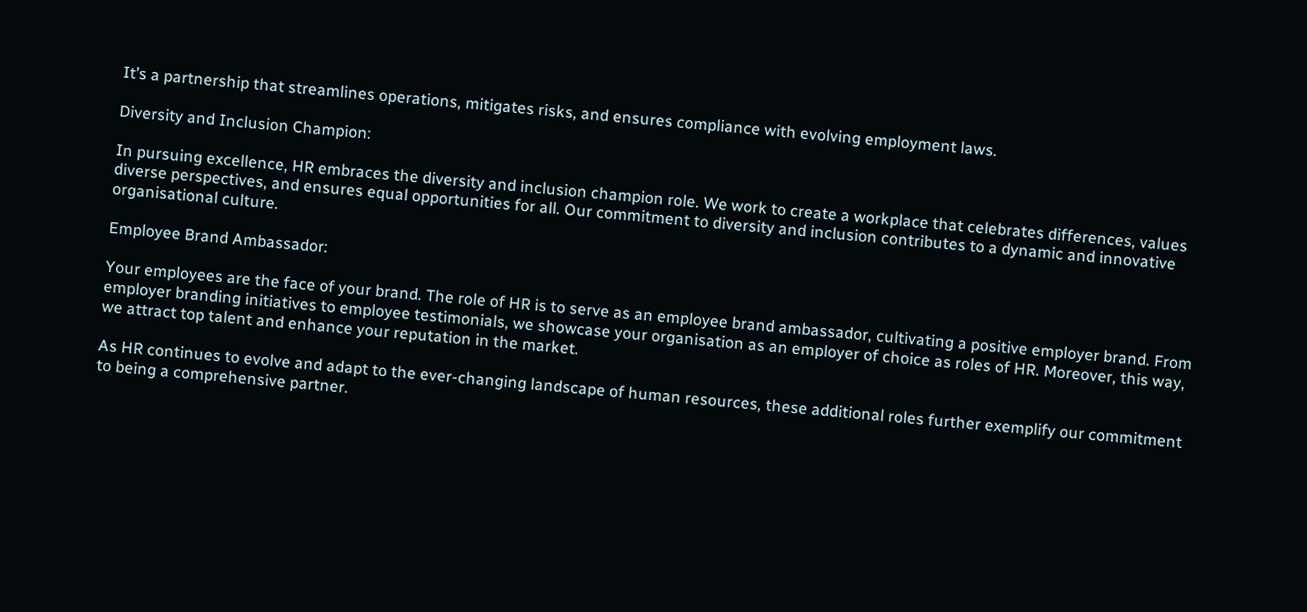It’s a partnership that streamlines operations, mitigates risks, and ensures compliance with evolving employment laws.

Diversity and Inclusion Champion:

In pursuing excellence, HR embraces the diversity and inclusion champion role. We work to create a workplace that celebrates differences, values diverse perspectives, and ensures equal opportunities for all. Our commitment to diversity and inclusion contributes to a dynamic and innovative organisational culture.

Employee Brand Ambassador:

Your employees are the face of your brand. The role of HR is to serve as an employee brand ambassador, cultivating a positive employer brand. From employer branding initiatives to employee testimonials, we showcase your organisation as an employer of choice as roles of HR. Moreover, this way, we attract top talent and enhance your reputation in the market.

As HR continues to evolve and adapt to the ever-changing landscape of human resources, these additional roles further exemplify our commitment to being a comprehensive partner.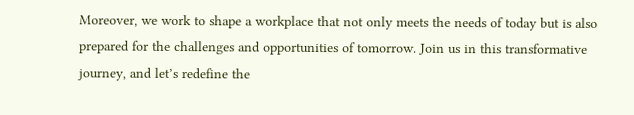Moreover, we work to shape a workplace that not only meets the needs of today but is also prepared for the challenges and opportunities of tomorrow. Join us in this transformative journey, and let’s redefine the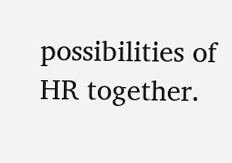possibilities of HR together.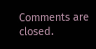Comments are closed.